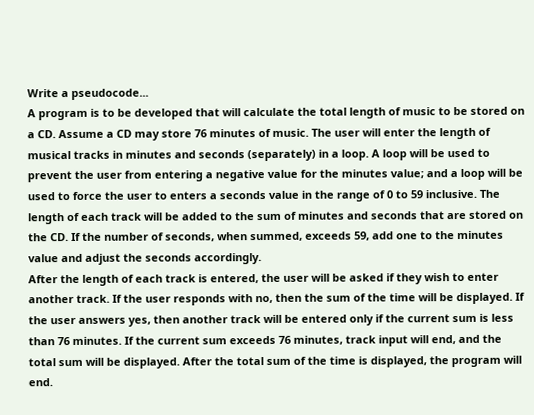Write a pseudocode...
A program is to be developed that will calculate the total length of music to be stored on a CD. Assume a CD may store 76 minutes of music. The user will enter the length of musical tracks in minutes and seconds (separately) in a loop. A loop will be used to prevent the user from entering a negative value for the minutes value; and a loop will be used to force the user to enters a seconds value in the range of 0 to 59 inclusive. The length of each track will be added to the sum of minutes and seconds that are stored on the CD. If the number of seconds, when summed, exceeds 59, add one to the minutes value and adjust the seconds accordingly.
After the length of each track is entered, the user will be asked if they wish to enter another track. If the user responds with no, then the sum of the time will be displayed. If the user answers yes, then another track will be entered only if the current sum is less than 76 minutes. If the current sum exceeds 76 minutes, track input will end, and the total sum will be displayed. After the total sum of the time is displayed, the program will end.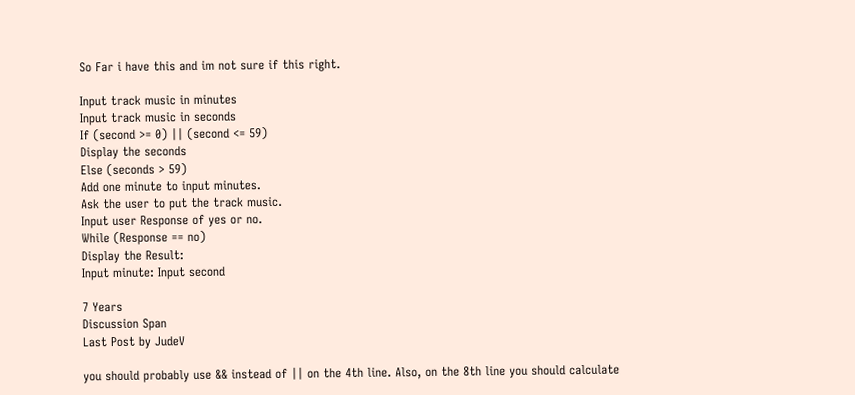So Far i have this and im not sure if this right.

Input track music in minutes
Input track music in seconds
If (second >= 0) || (second <= 59)
Display the seconds
Else (seconds > 59)
Add one minute to input minutes.
Ask the user to put the track music.
Input user Response of yes or no.
While (Response == no)
Display the Result:
Input minute: Input second

7 Years
Discussion Span
Last Post by JudeV

you should probably use && instead of || on the 4th line. Also, on the 8th line you should calculate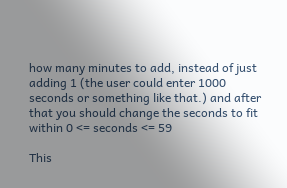how many minutes to add, instead of just adding 1 (the user could enter 1000 seconds or something like that.) and after that you should change the seconds to fit within 0 <= seconds <= 59

This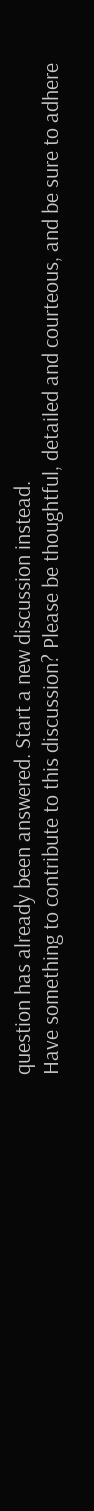question has already been answered. Start a new discussion instead.
Have something to contribute to this discussion? Please be thoughtful, detailed and courteous, and be sure to adhere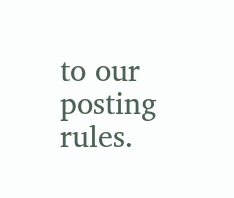to our posting rules.